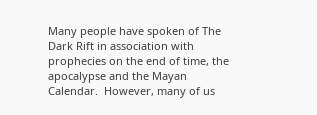Many people have spoken of The Dark Rift in association with prophecies on the end of time, the apocalypse and the Mayan Calendar.  However, many of us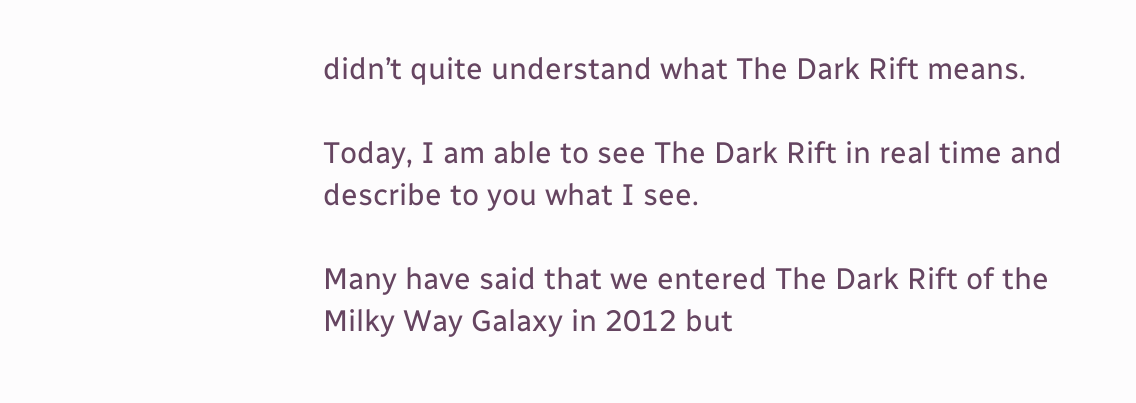didn’t quite understand what The Dark Rift means.

Today, I am able to see The Dark Rift in real time and describe to you what I see.

Many have said that we entered The Dark Rift of the Milky Way Galaxy in 2012 but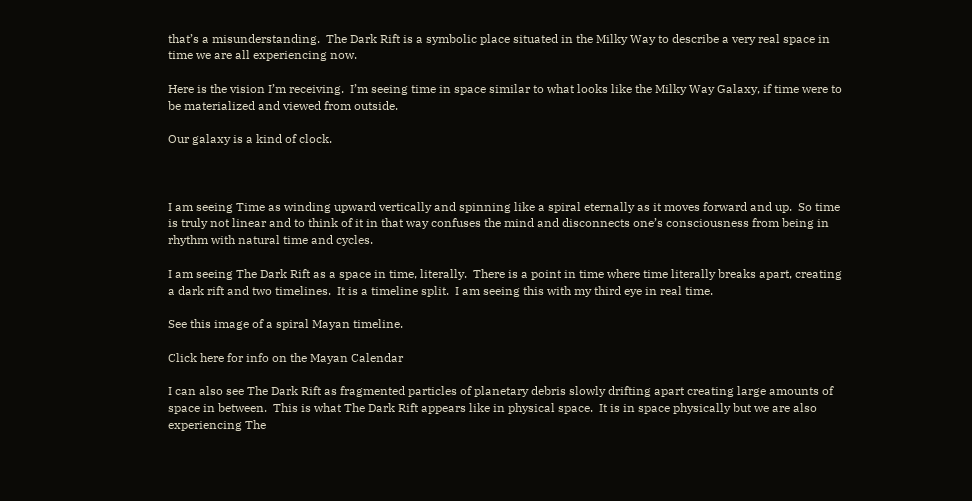that’s a misunderstanding.  The Dark Rift is a symbolic place situated in the Milky Way to describe a very real space in time we are all experiencing now.

Here is the vision I’m receiving.  I’m seeing time in space similar to what looks like the Milky Way Galaxy, if time were to be materialized and viewed from outside.

Our galaxy is a kind of clock.



I am seeing Time as winding upward vertically and spinning like a spiral eternally as it moves forward and up.  So time is truly not linear and to think of it in that way confuses the mind and disconnects one’s consciousness from being in rhythm with natural time and cycles.

I am seeing The Dark Rift as a space in time, literally.  There is a point in time where time literally breaks apart, creating a dark rift and two timelines.  It is a timeline split.  I am seeing this with my third eye in real time.

See this image of a spiral Mayan timeline.

Click here for info on the Mayan Calendar

I can also see The Dark Rift as fragmented particles of planetary debris slowly drifting apart creating large amounts of space in between.  This is what The Dark Rift appears like in physical space.  It is in space physically but we are also experiencing The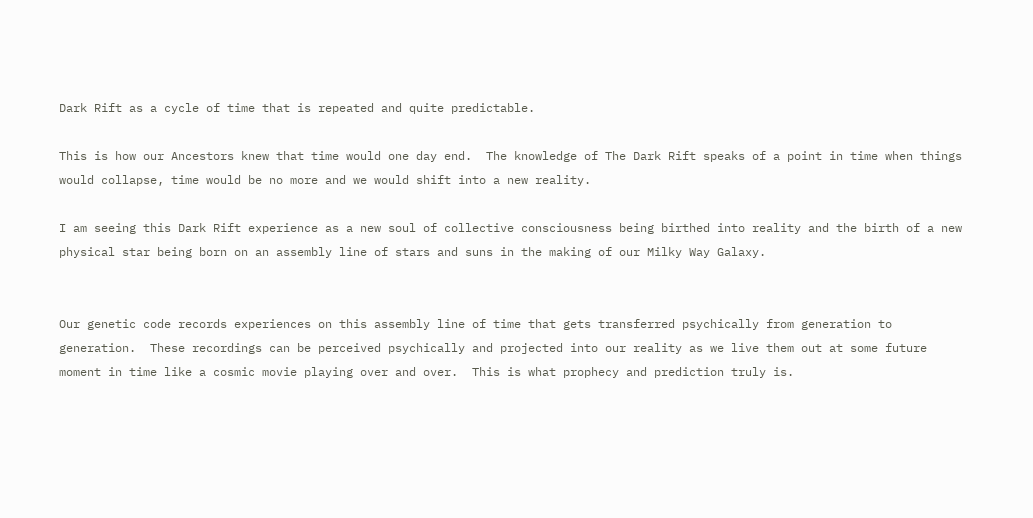Dark Rift as a cycle of time that is repeated and quite predictable.

This is how our Ancestors knew that time would one day end.  The knowledge of The Dark Rift speaks of a point in time when things would collapse, time would be no more and we would shift into a new reality.

I am seeing this Dark Rift experience as a new soul of collective consciousness being birthed into reality and the birth of a new physical star being born on an assembly line of stars and suns in the making of our Milky Way Galaxy.


Our genetic code records experiences on this assembly line of time that gets transferred psychically from generation to generation.  These recordings can be perceived psychically and projected into our reality as we live them out at some future moment in time like a cosmic movie playing over and over.  This is what prophecy and prediction truly is.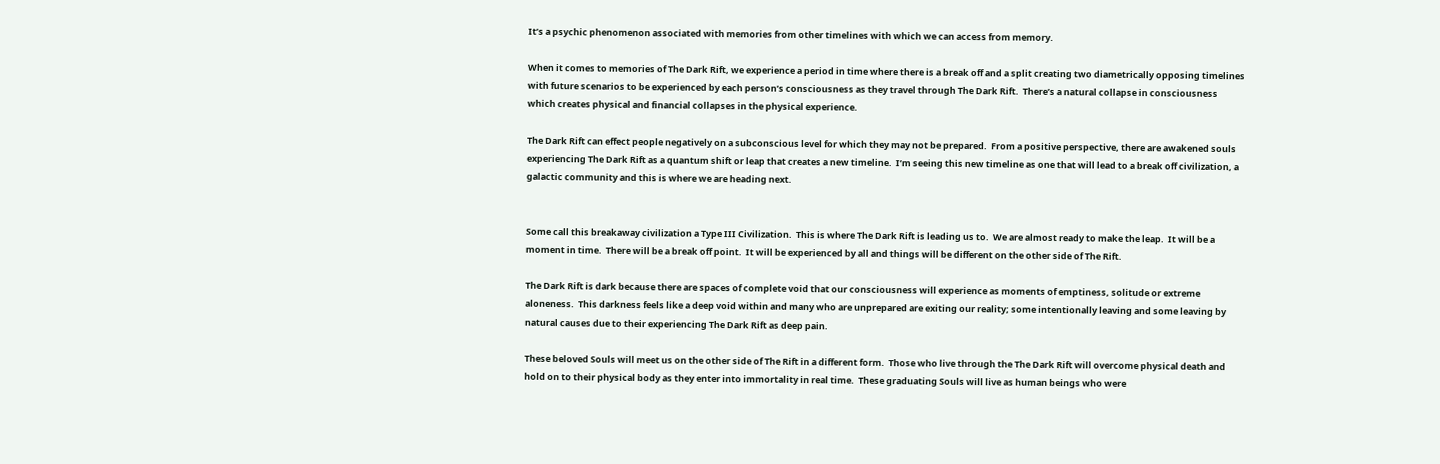It’s a psychic phenomenon associated with memories from other timelines with which we can access from memory.

When it comes to memories of The Dark Rift, we experience a period in time where there is a break off and a split creating two diametrically opposing timelines with future scenarios to be experienced by each person’s consciousness as they travel through The Dark Rift.  There’s a natural collapse in consciousness which creates physical and financial collapses in the physical experience.

The Dark Rift can effect people negatively on a subconscious level for which they may not be prepared.  From a positive perspective, there are awakened souls experiencing The Dark Rift as a quantum shift or leap that creates a new timeline.  I’m seeing this new timeline as one that will lead to a break off civilization, a galactic community and this is where we are heading next.


Some call this breakaway civilization a Type III Civilization.  This is where The Dark Rift is leading us to.  We are almost ready to make the leap.  It will be a moment in time.  There will be a break off point.  It will be experienced by all and things will be different on the other side of The Rift.

The Dark Rift is dark because there are spaces of complete void that our consciousness will experience as moments of emptiness, solitude or extreme aloneness.  This darkness feels like a deep void within and many who are unprepared are exiting our reality; some intentionally leaving and some leaving by natural causes due to their experiencing The Dark Rift as deep pain.

These beloved Souls will meet us on the other side of The Rift in a different form.  Those who live through the The Dark Rift will overcome physical death and hold on to their physical body as they enter into immortality in real time.  These graduating Souls will live as human beings who were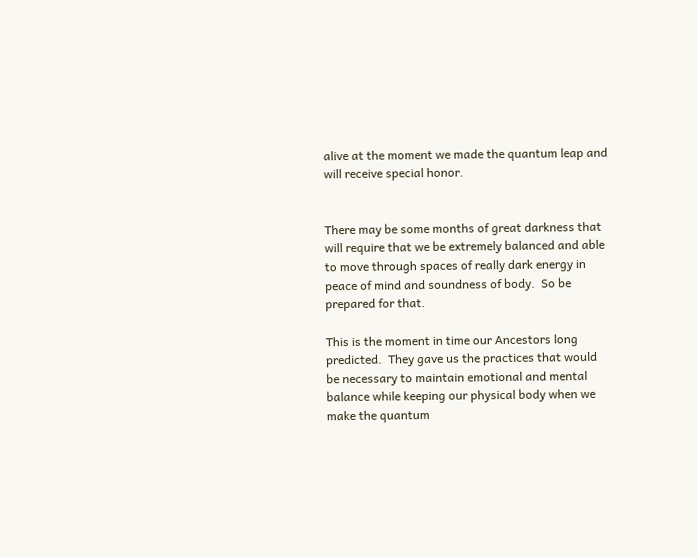alive at the moment we made the quantum leap and will receive special honor.


There may be some months of great darkness that will require that we be extremely balanced and able to move through spaces of really dark energy in peace of mind and soundness of body.  So be prepared for that.

This is the moment in time our Ancestors long predicted.  They gave us the practices that would be necessary to maintain emotional and mental balance while keeping our physical body when we make the quantum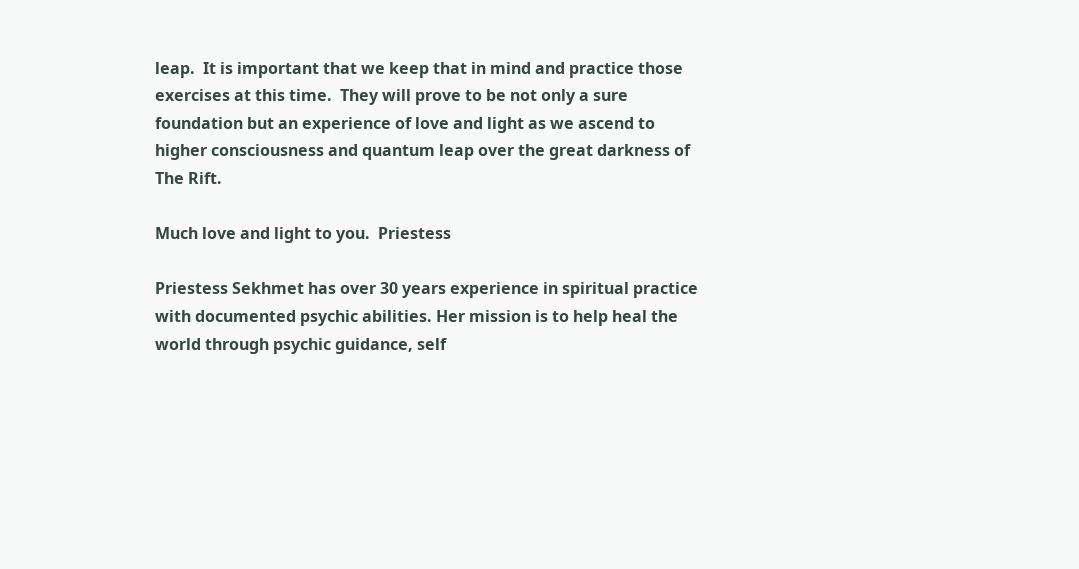leap.  It is important that we keep that in mind and practice those exercises at this time.  They will prove to be not only a sure foundation but an experience of love and light as we ascend to higher consciousness and quantum leap over the great darkness of The Rift.

Much love and light to you.  Priestess

Priestess Sekhmet has over 30 years experience in spiritual practice with documented psychic abilities. Her mission is to help heal the world through psychic guidance, self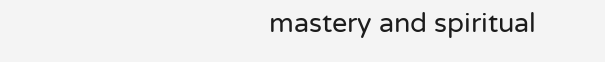mastery and spiritual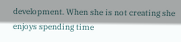development. When she is not creating she enjoys spending time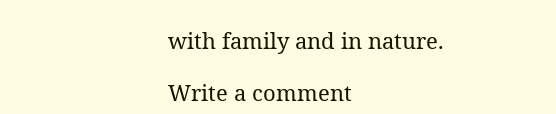with family and in nature.

Write a comment